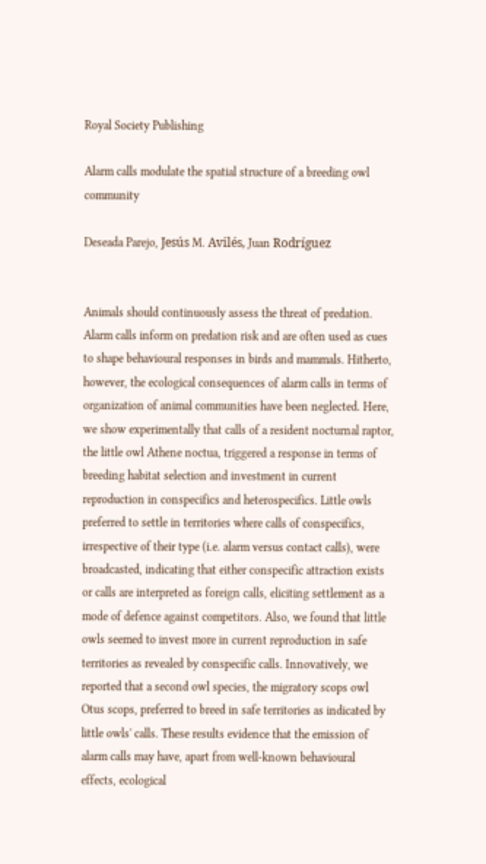Royal Society Publishing

Alarm calls modulate the spatial structure of a breeding owl community

Deseada Parejo, Jesús M. Avilés, Juan Rodríguez


Animals should continuously assess the threat of predation. Alarm calls inform on predation risk and are often used as cues to shape behavioural responses in birds and mammals. Hitherto, however, the ecological consequences of alarm calls in terms of organization of animal communities have been neglected. Here, we show experimentally that calls of a resident nocturnal raptor, the little owl Athene noctua, triggered a response in terms of breeding habitat selection and investment in current reproduction in conspecifics and heterospecifics. Little owls preferred to settle in territories where calls of conspecifics, irrespective of their type (i.e. alarm versus contact calls), were broadcasted, indicating that either conspecific attraction exists or calls are interpreted as foreign calls, eliciting settlement as a mode of defence against competitors. Also, we found that little owls seemed to invest more in current reproduction in safe territories as revealed by conspecific calls. Innovatively, we reported that a second owl species, the migratory scops owl Otus scops, preferred to breed in safe territories as indicated by little owls' calls. These results evidence that the emission of alarm calls may have, apart from well-known behavioural effects, ecological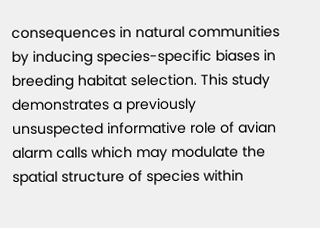consequences in natural communities by inducing species-specific biases in breeding habitat selection. This study demonstrates a previously unsuspected informative role of avian alarm calls which may modulate the spatial structure of species within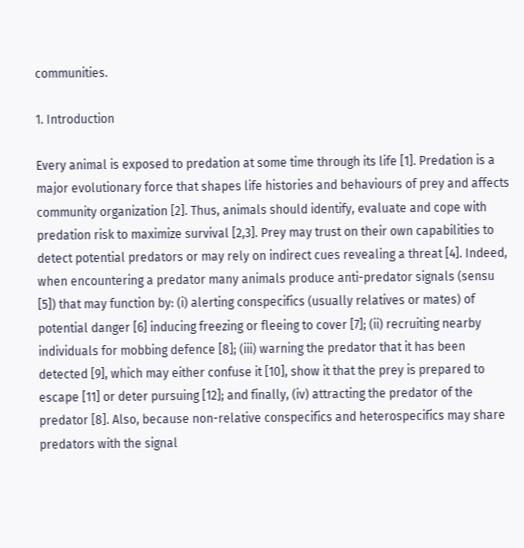communities.

1. Introduction

Every animal is exposed to predation at some time through its life [1]. Predation is a major evolutionary force that shapes life histories and behaviours of prey and affects community organization [2]. Thus, animals should identify, evaluate and cope with predation risk to maximize survival [2,3]. Prey may trust on their own capabilities to detect potential predators or may rely on indirect cues revealing a threat [4]. Indeed, when encountering a predator many animals produce anti-predator signals (sensu [5]) that may function by: (i) alerting conspecifics (usually relatives or mates) of potential danger [6] inducing freezing or fleeing to cover [7]; (ii) recruiting nearby individuals for mobbing defence [8]; (iii) warning the predator that it has been detected [9], which may either confuse it [10], show it that the prey is prepared to escape [11] or deter pursuing [12]; and finally, (iv) attracting the predator of the predator [8]. Also, because non-relative conspecifics and heterospecifics may share predators with the signal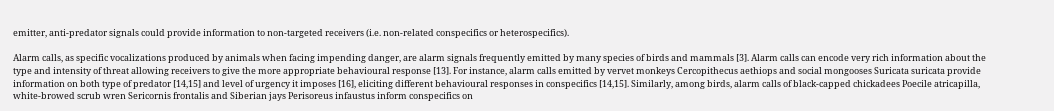emitter, anti-predator signals could provide information to non-targeted receivers (i.e. non-related conspecifics or heterospecifics).

Alarm calls, as specific vocalizations produced by animals when facing impending danger, are alarm signals frequently emitted by many species of birds and mammals [3]. Alarm calls can encode very rich information about the type and intensity of threat allowing receivers to give the more appropriate behavioural response [13]. For instance, alarm calls emitted by vervet monkeys Cercopithecus aethiops and social mongooses Suricata suricata provide information on both type of predator [14,15] and level of urgency it imposes [16], eliciting different behavioural responses in conspecifics [14,15]. Similarly, among birds, alarm calls of black-capped chickadees Poecile atricapilla, white-browed scrub wren Sericornis frontalis and Siberian jays Perisoreus infaustus inform conspecifics on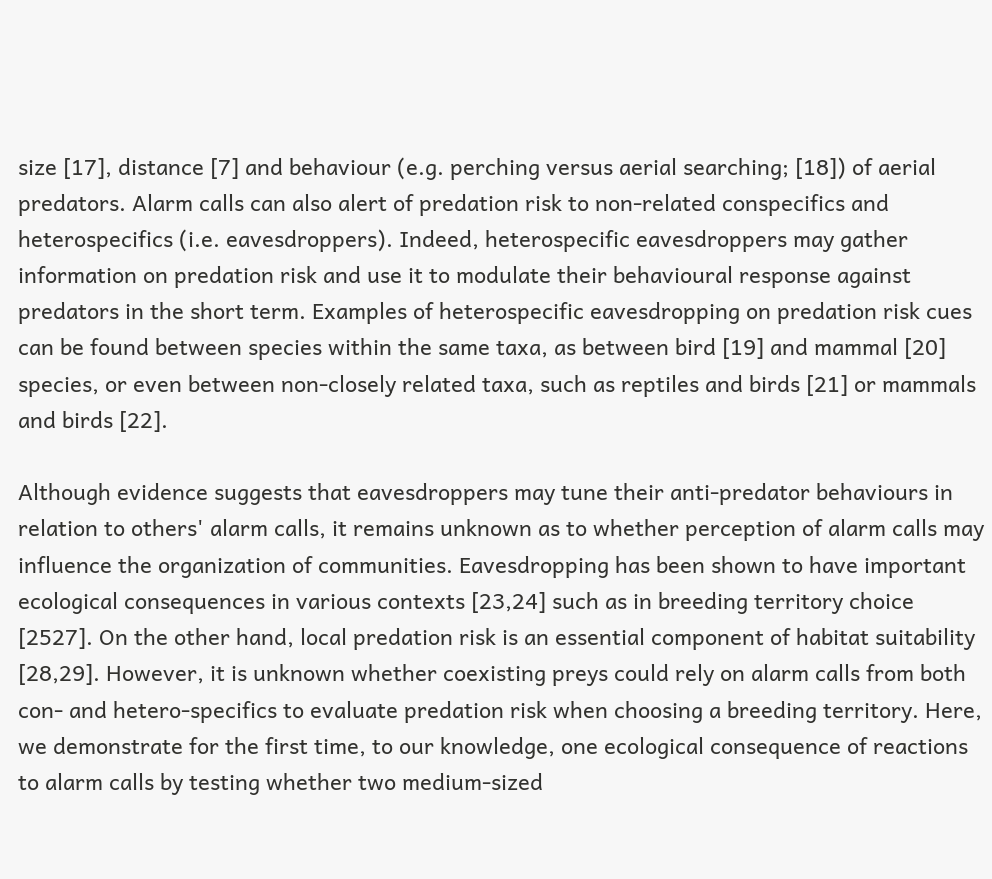size [17], distance [7] and behaviour (e.g. perching versus aerial searching; [18]) of aerial predators. Alarm calls can also alert of predation risk to non-related conspecifics and heterospecifics (i.e. eavesdroppers). Indeed, heterospecific eavesdroppers may gather information on predation risk and use it to modulate their behavioural response against predators in the short term. Examples of heterospecific eavesdropping on predation risk cues can be found between species within the same taxa, as between bird [19] and mammal [20] species, or even between non-closely related taxa, such as reptiles and birds [21] or mammals and birds [22].

Although evidence suggests that eavesdroppers may tune their anti-predator behaviours in relation to others' alarm calls, it remains unknown as to whether perception of alarm calls may influence the organization of communities. Eavesdropping has been shown to have important ecological consequences in various contexts [23,24] such as in breeding territory choice [2527]. On the other hand, local predation risk is an essential component of habitat suitability [28,29]. However, it is unknown whether coexisting preys could rely on alarm calls from both con- and hetero-specifics to evaluate predation risk when choosing a breeding territory. Here, we demonstrate for the first time, to our knowledge, one ecological consequence of reactions to alarm calls by testing whether two medium-sized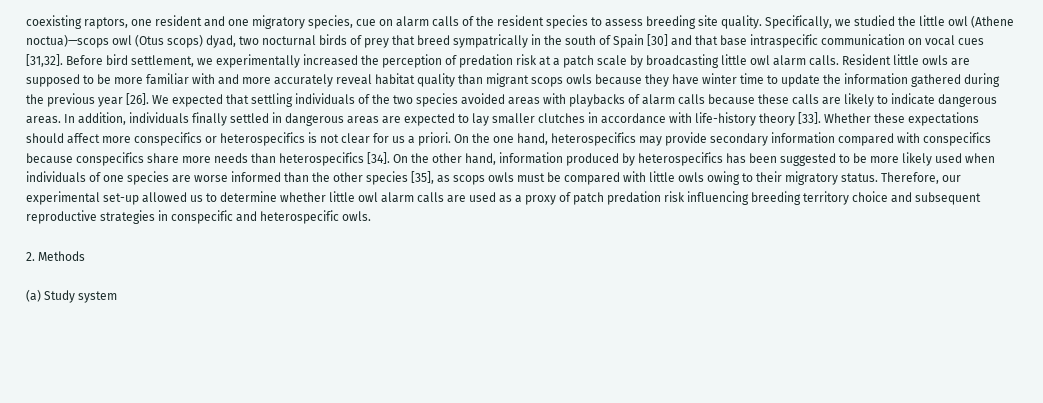coexisting raptors, one resident and one migratory species, cue on alarm calls of the resident species to assess breeding site quality. Specifically, we studied the little owl (Athene noctua)—scops owl (Otus scops) dyad, two nocturnal birds of prey that breed sympatrically in the south of Spain [30] and that base intraspecific communication on vocal cues [31,32]. Before bird settlement, we experimentally increased the perception of predation risk at a patch scale by broadcasting little owl alarm calls. Resident little owls are supposed to be more familiar with and more accurately reveal habitat quality than migrant scops owls because they have winter time to update the information gathered during the previous year [26]. We expected that settling individuals of the two species avoided areas with playbacks of alarm calls because these calls are likely to indicate dangerous areas. In addition, individuals finally settled in dangerous areas are expected to lay smaller clutches in accordance with life-history theory [33]. Whether these expectations should affect more conspecifics or heterospecifics is not clear for us a priori. On the one hand, heterospecifics may provide secondary information compared with conspecifics because conspecifics share more needs than heterospecifics [34]. On the other hand, information produced by heterospecifics has been suggested to be more likely used when individuals of one species are worse informed than the other species [35], as scops owls must be compared with little owls owing to their migratory status. Therefore, our experimental set-up allowed us to determine whether little owl alarm calls are used as a proxy of patch predation risk influencing breeding territory choice and subsequent reproductive strategies in conspecific and heterospecific owls.

2. Methods

(a) Study system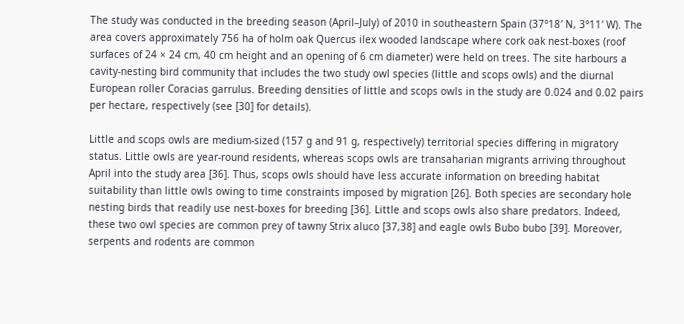The study was conducted in the breeding season (April–July) of 2010 in southeastern Spain (37°18′ N, 3°11′ W). The area covers approximately 756 ha of holm oak Quercus ilex wooded landscape where cork oak nest-boxes (roof surfaces of 24 × 24 cm, 40 cm height and an opening of 6 cm diameter) were held on trees. The site harbours a cavity-nesting bird community that includes the two study owl species (little and scops owls) and the diurnal European roller Coracias garrulus. Breeding densities of little and scops owls in the study are 0.024 and 0.02 pairs per hectare, respectively (see [30] for details).

Little and scops owls are medium-sized (157 g and 91 g, respectively) territorial species differing in migratory status. Little owls are year-round residents, whereas scops owls are transaharian migrants arriving throughout April into the study area [36]. Thus, scops owls should have less accurate information on breeding habitat suitability than little owls owing to time constraints imposed by migration [26]. Both species are secondary hole nesting birds that readily use nest-boxes for breeding [36]. Little and scops owls also share predators. Indeed, these two owl species are common prey of tawny Strix aluco [37,38] and eagle owls Bubo bubo [39]. Moreover, serpents and rodents are common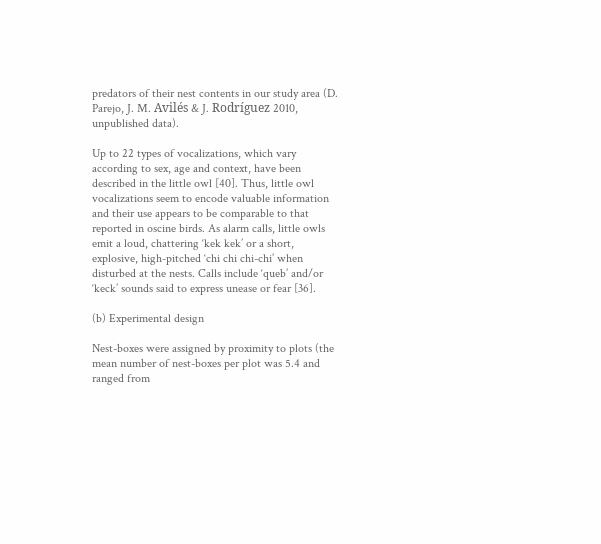predators of their nest contents in our study area (D. Parejo, J. M. Avilés & J. Rodríguez 2010, unpublished data).

Up to 22 types of vocalizations, which vary according to sex, age and context, have been described in the little owl [40]. Thus, little owl vocalizations seem to encode valuable information and their use appears to be comparable to that reported in oscine birds. As alarm calls, little owls emit a loud, chattering ‘kek kek’ or a short, explosive, high-pitched ‘chi chi chi-chi’ when disturbed at the nests. Calls include ‘queb’ and/or ‘keck’ sounds said to express unease or fear [36].

(b) Experimental design

Nest-boxes were assigned by proximity to plots (the mean number of nest-boxes per plot was 5.4 and ranged from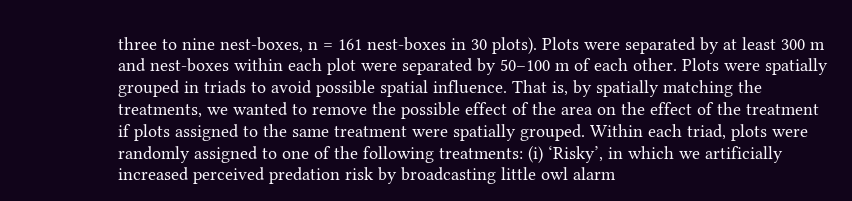three to nine nest-boxes, n = 161 nest-boxes in 30 plots). Plots were separated by at least 300 m and nest-boxes within each plot were separated by 50–100 m of each other. Plots were spatially grouped in triads to avoid possible spatial influence. That is, by spatially matching the treatments, we wanted to remove the possible effect of the area on the effect of the treatment if plots assigned to the same treatment were spatially grouped. Within each triad, plots were randomly assigned to one of the following treatments: (i) ‘Risky’, in which we artificially increased perceived predation risk by broadcasting little owl alarm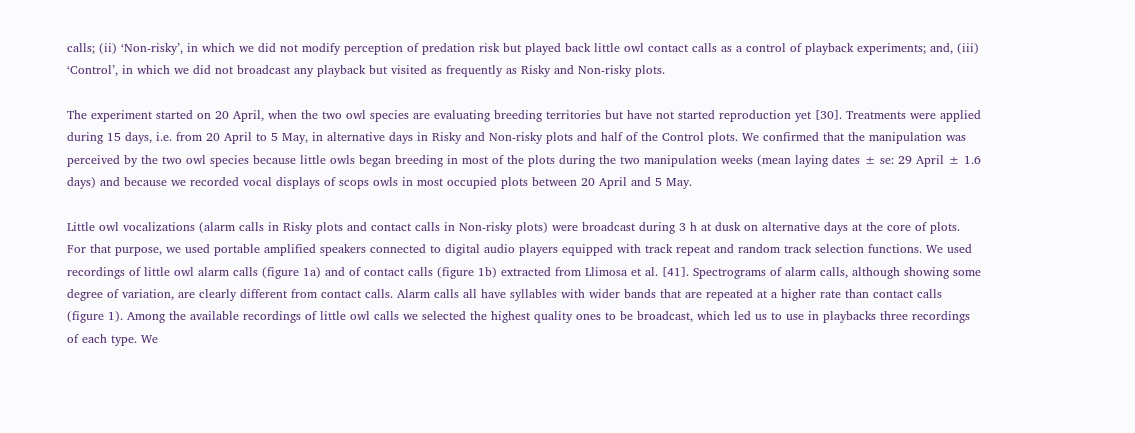calls; (ii) ‘Non-risky’, in which we did not modify perception of predation risk but played back little owl contact calls as a control of playback experiments; and, (iii) ‘Control’, in which we did not broadcast any playback but visited as frequently as Risky and Non-risky plots.

The experiment started on 20 April, when the two owl species are evaluating breeding territories but have not started reproduction yet [30]. Treatments were applied during 15 days, i.e. from 20 April to 5 May, in alternative days in Risky and Non-risky plots and half of the Control plots. We confirmed that the manipulation was perceived by the two owl species because little owls began breeding in most of the plots during the two manipulation weeks (mean laying dates ± se: 29 April ± 1.6 days) and because we recorded vocal displays of scops owls in most occupied plots between 20 April and 5 May.

Little owl vocalizations (alarm calls in Risky plots and contact calls in Non-risky plots) were broadcast during 3 h at dusk on alternative days at the core of plots. For that purpose, we used portable amplified speakers connected to digital audio players equipped with track repeat and random track selection functions. We used recordings of little owl alarm calls (figure 1a) and of contact calls (figure 1b) extracted from Llimosa et al. [41]. Spectrograms of alarm calls, although showing some degree of variation, are clearly different from contact calls. Alarm calls all have syllables with wider bands that are repeated at a higher rate than contact calls (figure 1). Among the available recordings of little owl calls we selected the highest quality ones to be broadcast, which led us to use in playbacks three recordings of each type. We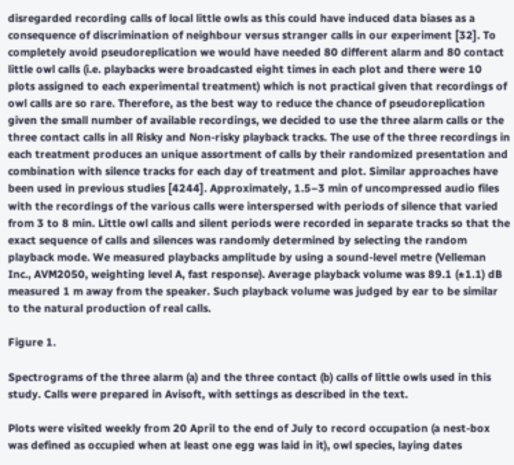disregarded recording calls of local little owls as this could have induced data biases as a consequence of discrimination of neighbour versus stranger calls in our experiment [32]. To completely avoid pseudoreplication we would have needed 80 different alarm and 80 contact little owl calls (i.e. playbacks were broadcasted eight times in each plot and there were 10 plots assigned to each experimental treatment) which is not practical given that recordings of owl calls are so rare. Therefore, as the best way to reduce the chance of pseudoreplication given the small number of available recordings, we decided to use the three alarm calls or the three contact calls in all Risky and Non-risky playback tracks. The use of the three recordings in each treatment produces an unique assortment of calls by their randomized presentation and combination with silence tracks for each day of treatment and plot. Similar approaches have been used in previous studies [4244]. Approximately, 1.5–3 min of uncompressed audio files with the recordings of the various calls were interspersed with periods of silence that varied from 3 to 8 min. Little owl calls and silent periods were recorded in separate tracks so that the exact sequence of calls and silences was randomly determined by selecting the random playback mode. We measured playbacks amplitude by using a sound-level metre (Velleman Inc., AVM2050, weighting level A, fast response). Average playback volume was 89.1 (±1.1) dB measured 1 m away from the speaker. Such playback volume was judged by ear to be similar to the natural production of real calls.

Figure 1.

Spectrograms of the three alarm (a) and the three contact (b) calls of little owls used in this study. Calls were prepared in Avisoft, with settings as described in the text.

Plots were visited weekly from 20 April to the end of July to record occupation (a nest-box was defined as occupied when at least one egg was laid in it), owl species, laying dates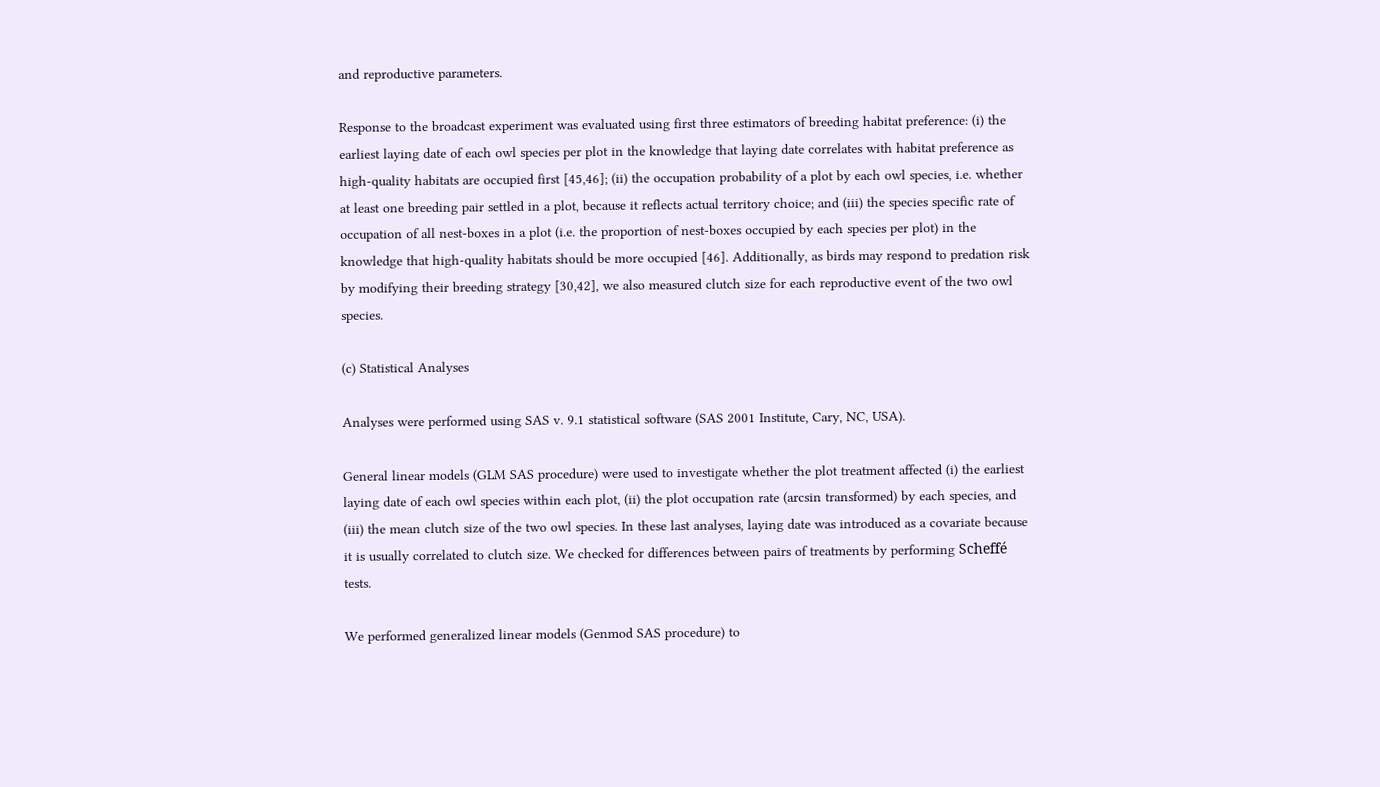and reproductive parameters.

Response to the broadcast experiment was evaluated using first three estimators of breeding habitat preference: (i) the earliest laying date of each owl species per plot in the knowledge that laying date correlates with habitat preference as high-quality habitats are occupied first [45,46]; (ii) the occupation probability of a plot by each owl species, i.e. whether at least one breeding pair settled in a plot, because it reflects actual territory choice; and (iii) the species specific rate of occupation of all nest-boxes in a plot (i.e. the proportion of nest-boxes occupied by each species per plot) in the knowledge that high-quality habitats should be more occupied [46]. Additionally, as birds may respond to predation risk by modifying their breeding strategy [30,42], we also measured clutch size for each reproductive event of the two owl species.

(c) Statistical Analyses

Analyses were performed using SAS v. 9.1 statistical software (SAS 2001 Institute, Cary, NC, USA).

General linear models (GLM SAS procedure) were used to investigate whether the plot treatment affected (i) the earliest laying date of each owl species within each plot, (ii) the plot occupation rate (arcsin transformed) by each species, and (iii) the mean clutch size of the two owl species. In these last analyses, laying date was introduced as a covariate because it is usually correlated to clutch size. We checked for differences between pairs of treatments by performing Scheffé tests.

We performed generalized linear models (Genmod SAS procedure) to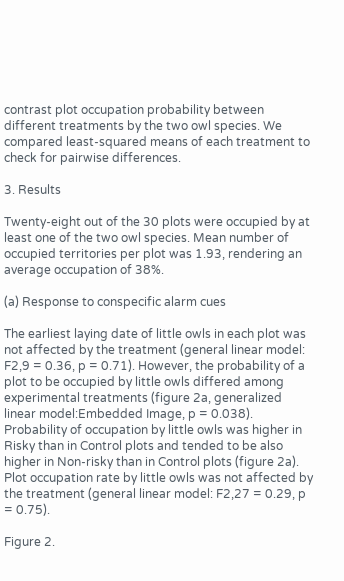contrast plot occupation probability between different treatments by the two owl species. We compared least-squared means of each treatment to check for pairwise differences.

3. Results

Twenty-eight out of the 30 plots were occupied by at least one of the two owl species. Mean number of occupied territories per plot was 1.93, rendering an average occupation of 38%.

(a) Response to conspecific alarm cues

The earliest laying date of little owls in each plot was not affected by the treatment (general linear model: F2,9 = 0.36, p = 0.71). However, the probability of a plot to be occupied by little owls differed among experimental treatments (figure 2a, generalized linear model:Embedded Image, p = 0.038). Probability of occupation by little owls was higher in Risky than in Control plots and tended to be also higher in Non-risky than in Control plots (figure 2a). Plot occupation rate by little owls was not affected by the treatment (general linear model: F2,27 = 0.29, p = 0.75).

Figure 2.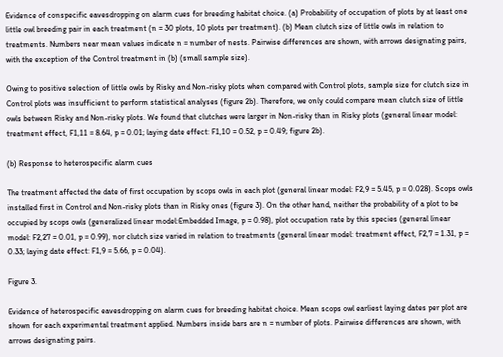Evidence of conspecific eavesdropping on alarm cues for breeding habitat choice. (a) Probability of occupation of plots by at least one little owl breeding pair in each treatment (n = 30 plots, 10 plots per treatment). (b) Mean clutch size of little owls in relation to treatments. Numbers near mean values indicate n = number of nests. Pairwise differences are shown, with arrows designating pairs, with the exception of the Control treatment in (b) (small sample size).

Owing to positive selection of little owls by Risky and Non-risky plots when compared with Control plots, sample size for clutch size in Control plots was insufficient to perform statistical analyses (figure 2b). Therefore, we only could compare mean clutch size of little owls between Risky and Non-risky plots. We found that clutches were larger in Non-risky than in Risky plots (general linear model: treatment effect, F1,11 = 8.64, p = 0.01; laying date effect: F1,10 = 0.52, p = 0.49; figure 2b).

(b) Response to heterospecific alarm cues

The treatment affected the date of first occupation by scops owls in each plot (general linear model: F2,9 = 5.45, p = 0.028). Scops owls installed first in Control and Non-risky plots than in Risky ones (figure 3). On the other hand, neither the probability of a plot to be occupied by scops owls (generalized linear model:Embedded Image, p = 0.98), plot occupation rate by this species (general linear model: F2,27 = 0.01, p = 0.99), nor clutch size varied in relation to treatments (general linear model: treatment effect, F2,7 = 1.31, p = 0.33; laying date effect: F1,9 = 5.66, p = 0.04).

Figure 3.

Evidence of heterospecific eavesdropping on alarm cues for breeding habitat choice. Mean scops owl earliest laying dates per plot are shown for each experimental treatment applied. Numbers inside bars are n = number of plots. Pairwise differences are shown, with arrows designating pairs.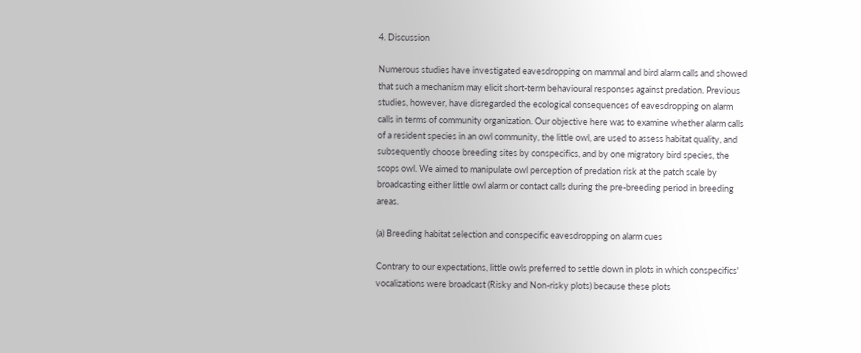4. Discussion

Numerous studies have investigated eavesdropping on mammal and bird alarm calls and showed that such a mechanism may elicit short-term behavioural responses against predation. Previous studies, however, have disregarded the ecological consequences of eavesdropping on alarm calls in terms of community organization. Our objective here was to examine whether alarm calls of a resident species in an owl community, the little owl, are used to assess habitat quality, and subsequently choose breeding sites by conspecifics, and by one migratory bird species, the scops owl. We aimed to manipulate owl perception of predation risk at the patch scale by broadcasting either little owl alarm or contact calls during the pre-breeding period in breeding areas.

(a) Breeding habitat selection and conspecific eavesdropping on alarm cues

Contrary to our expectations, little owls preferred to settle down in plots in which conspecifics' vocalizations were broadcast (Risky and Non-risky plots) because these plots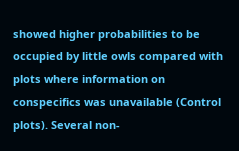showed higher probabilities to be occupied by little owls compared with plots where information on conspecifics was unavailable (Control plots). Several non-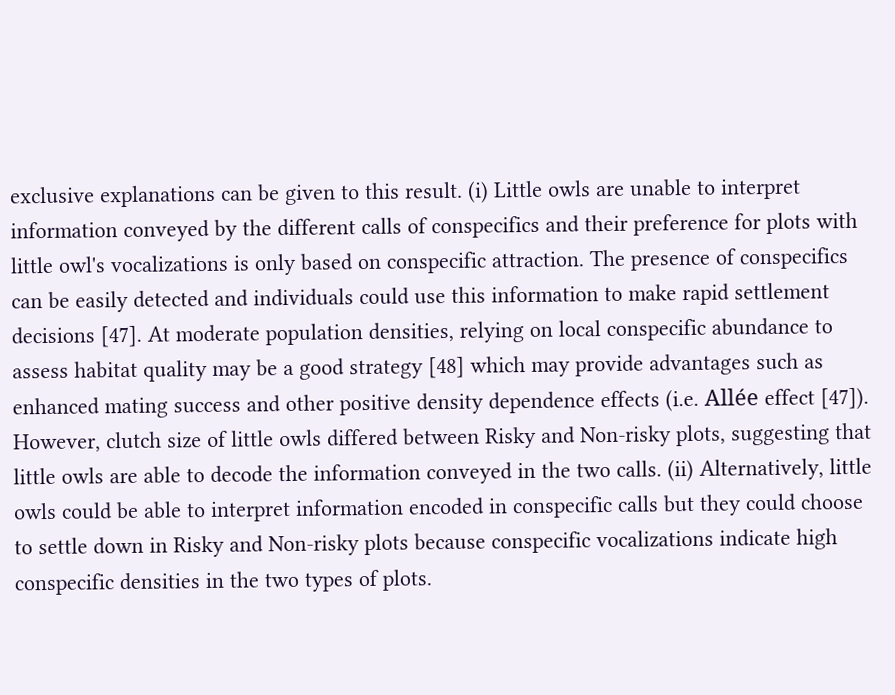exclusive explanations can be given to this result. (i) Little owls are unable to interpret information conveyed by the different calls of conspecifics and their preference for plots with little owl's vocalizations is only based on conspecific attraction. The presence of conspecifics can be easily detected and individuals could use this information to make rapid settlement decisions [47]. At moderate population densities, relying on local conspecific abundance to assess habitat quality may be a good strategy [48] which may provide advantages such as enhanced mating success and other positive density dependence effects (i.e. Allée effect [47]). However, clutch size of little owls differed between Risky and Non-risky plots, suggesting that little owls are able to decode the information conveyed in the two calls. (ii) Alternatively, little owls could be able to interpret information encoded in conspecific calls but they could choose to settle down in Risky and Non-risky plots because conspecific vocalizations indicate high conspecific densities in the two types of plots.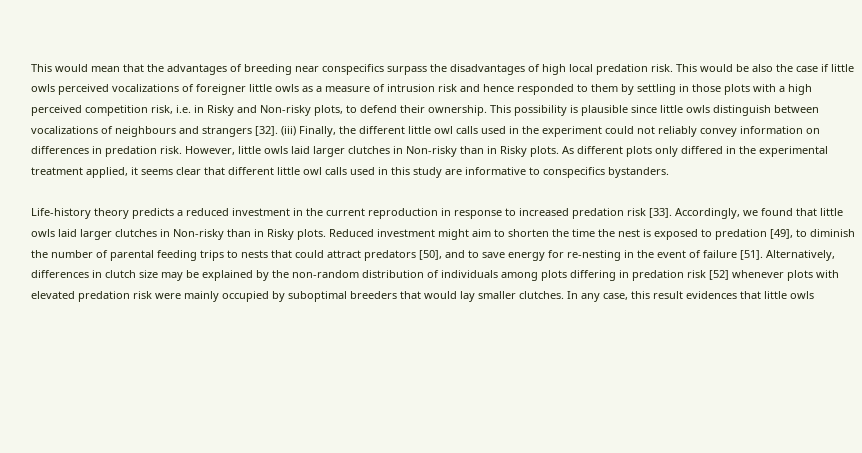This would mean that the advantages of breeding near conspecifics surpass the disadvantages of high local predation risk. This would be also the case if little owls perceived vocalizations of foreigner little owls as a measure of intrusion risk and hence responded to them by settling in those plots with a high perceived competition risk, i.e. in Risky and Non-risky plots, to defend their ownership. This possibility is plausible since little owls distinguish between vocalizations of neighbours and strangers [32]. (iii) Finally, the different little owl calls used in the experiment could not reliably convey information on differences in predation risk. However, little owls laid larger clutches in Non-risky than in Risky plots. As different plots only differed in the experimental treatment applied, it seems clear that different little owl calls used in this study are informative to conspecifics bystanders.

Life-history theory predicts a reduced investment in the current reproduction in response to increased predation risk [33]. Accordingly, we found that little owls laid larger clutches in Non-risky than in Risky plots. Reduced investment might aim to shorten the time the nest is exposed to predation [49], to diminish the number of parental feeding trips to nests that could attract predators [50], and to save energy for re-nesting in the event of failure [51]. Alternatively, differences in clutch size may be explained by the non-random distribution of individuals among plots differing in predation risk [52] whenever plots with elevated predation risk were mainly occupied by suboptimal breeders that would lay smaller clutches. In any case, this result evidences that little owls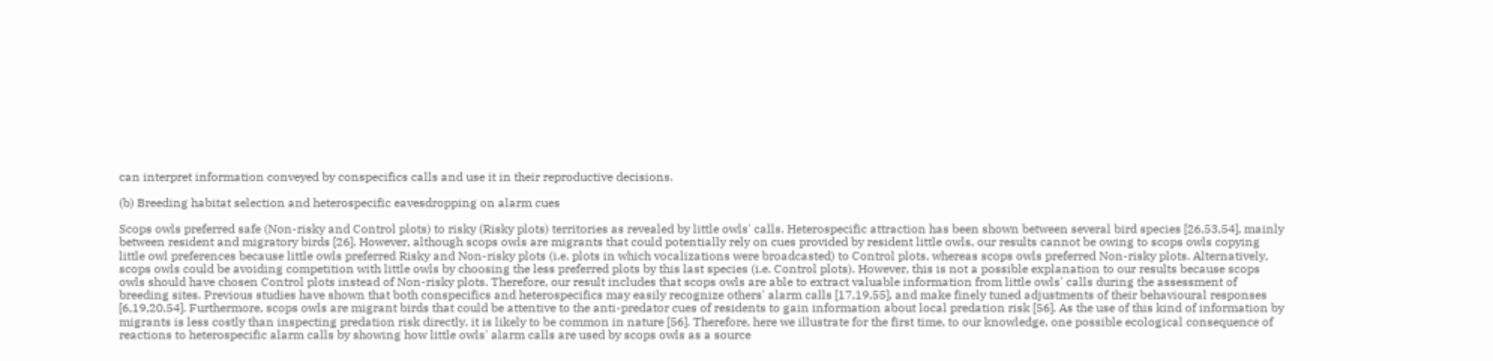can interpret information conveyed by conspecifics calls and use it in their reproductive decisions.

(b) Breeding habitat selection and heterospecific eavesdropping on alarm cues

Scops owls preferred safe (Non-risky and Control plots) to risky (Risky plots) territories as revealed by little owls' calls. Heterospecific attraction has been shown between several bird species [26,53,54], mainly between resident and migratory birds [26]. However, although scops owls are migrants that could potentially rely on cues provided by resident little owls, our results cannot be owing to scops owls copying little owl preferences because little owls preferred Risky and Non-risky plots (i.e. plots in which vocalizations were broadcasted) to Control plots, whereas scops owls preferred Non-risky plots. Alternatively, scops owls could be avoiding competition with little owls by choosing the less preferred plots by this last species (i.e. Control plots). However, this is not a possible explanation to our results because scops owls should have chosen Control plots instead of Non-risky plots. Therefore, our result includes that scops owls are able to extract valuable information from little owls' calls during the assessment of breeding sites. Previous studies have shown that both conspecifics and heterospecifics may easily recognize others' alarm calls [17,19,55], and make finely tuned adjustments of their behavioural responses [6,19,20,54]. Furthermore, scops owls are migrant birds that could be attentive to the anti-predator cues of residents to gain information about local predation risk [56]. As the use of this kind of information by migrants is less costly than inspecting predation risk directly, it is likely to be common in nature [56]. Therefore, here we illustrate for the first time, to our knowledge, one possible ecological consequence of reactions to heterospecific alarm calls by showing how little owls' alarm calls are used by scops owls as a source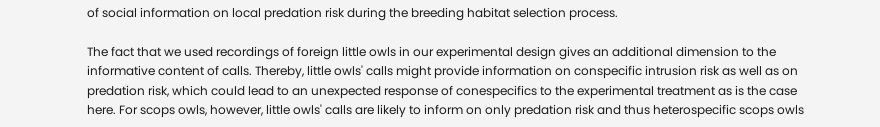of social information on local predation risk during the breeding habitat selection process.

The fact that we used recordings of foreign little owls in our experimental design gives an additional dimension to the informative content of calls. Thereby, little owls' calls might provide information on conspecific intrusion risk as well as on predation risk, which could lead to an unexpected response of conespecifics to the experimental treatment as is the case here. For scops owls, however, little owls' calls are likely to inform on only predation risk and thus heterospecific scops owls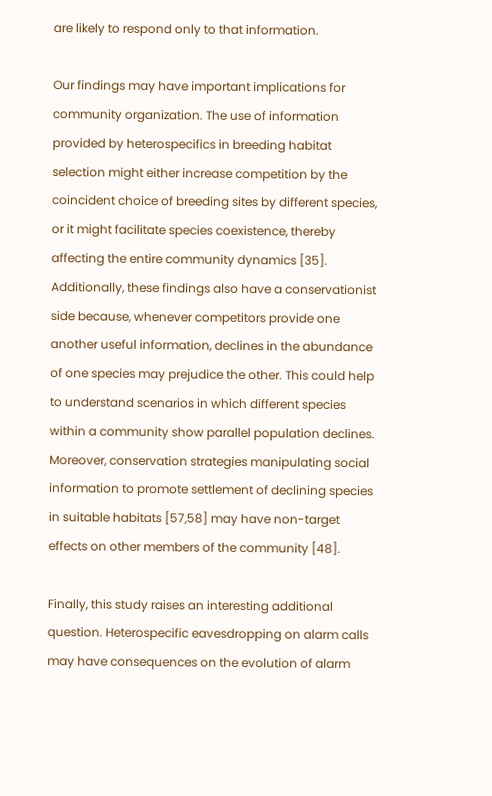are likely to respond only to that information.

Our findings may have important implications for community organization. The use of information provided by heterospecifics in breeding habitat selection might either increase competition by the coincident choice of breeding sites by different species, or it might facilitate species coexistence, thereby affecting the entire community dynamics [35]. Additionally, these findings also have a conservationist side because, whenever competitors provide one another useful information, declines in the abundance of one species may prejudice the other. This could help to understand scenarios in which different species within a community show parallel population declines. Moreover, conservation strategies manipulating social information to promote settlement of declining species in suitable habitats [57,58] may have non-target effects on other members of the community [48].

Finally, this study raises an interesting additional question. Heterospecific eavesdropping on alarm calls may have consequences on the evolution of alarm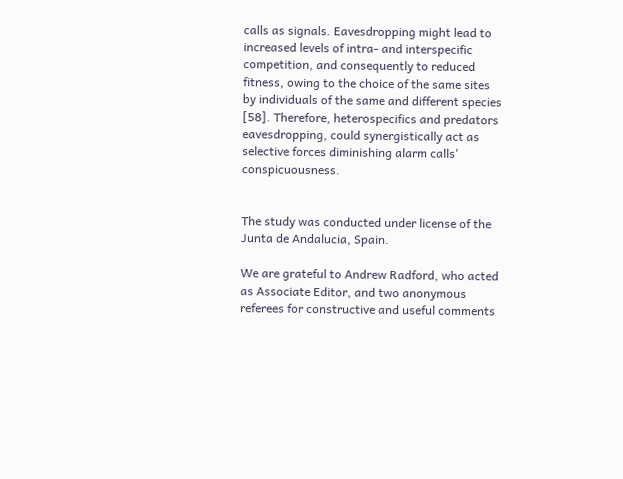calls as signals. Eavesdropping might lead to increased levels of intra- and interspecific competition, and consequently to reduced fitness, owing to the choice of the same sites by individuals of the same and different species [58]. Therefore, heterospecifics and predators eavesdropping, could synergistically act as selective forces diminishing alarm calls' conspicuousness.


The study was conducted under license of the Junta de Andalucia, Spain.

We are grateful to Andrew Radford, who acted as Associate Editor, and two anonymous referees for constructive and useful comments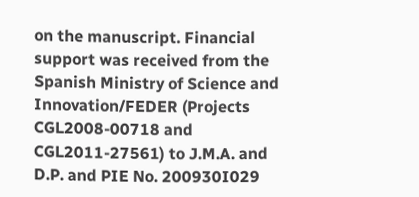on the manuscript. Financial support was received from the Spanish Ministry of Science and Innovation/FEDER (Projects CGL2008-00718 and CGL2011-27561) to J.M.A. and D.P. and PIE No. 200930I029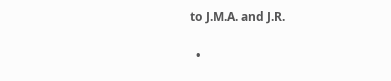to J.M.A. and J.R.

  •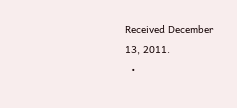Received December 13, 2011.
  •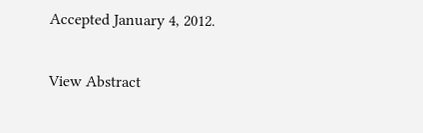Accepted January 4, 2012.


View Abstract